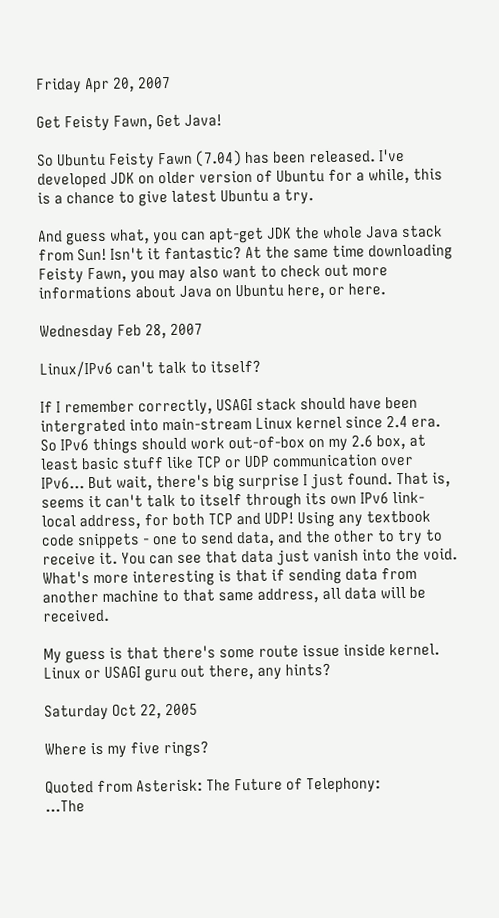Friday Apr 20, 2007

Get Feisty Fawn, Get Java!

So Ubuntu Feisty Fawn (7.04) has been released. I've developed JDK on older version of Ubuntu for a while, this is a chance to give latest Ubuntu a try.

And guess what, you can apt-get JDK the whole Java stack from Sun! Isn't it fantastic? At the same time downloading Feisty Fawn, you may also want to check out more informations about Java on Ubuntu here, or here.

Wednesday Feb 28, 2007

Linux/IPv6 can't talk to itself?

If I remember correctly, USAGI stack should have been intergrated into main-stream Linux kernel since 2.4 era. So IPv6 things should work out-of-box on my 2.6 box, at least basic stuff like TCP or UDP communication over IPv6... But wait, there's big surprise I just found. That is, seems it can't talk to itself through its own IPv6 link-local address, for both TCP and UDP! Using any textbook code snippets - one to send data, and the other to try to receive it. You can see that data just vanish into the void. What's more interesting is that if sending data from another machine to that same address, all data will be received.

My guess is that there's some route issue inside kernel. Linux or USAGI guru out there, any hints?

Saturday Oct 22, 2005

Where is my five rings?

Quoted from Asterisk: The Future of Telephony:
...The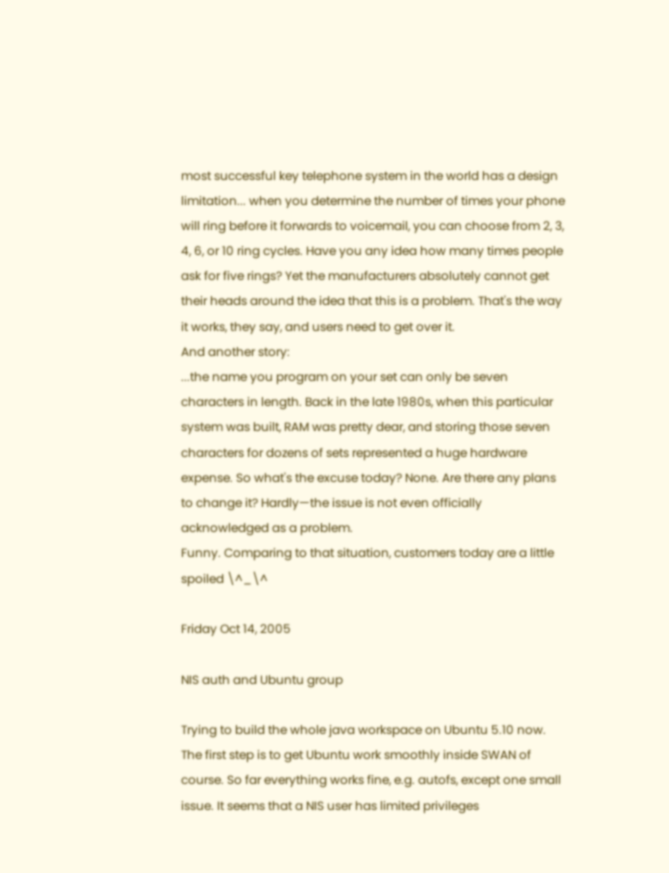most successful key telephone system in the world has a design limitation... when you determine the number of times your phone will ring before it forwards to voicemail, you can choose from 2, 3, 4, 6, or 10 ring cycles. Have you any idea how many times people ask for five rings? Yet the manufacturers absolutely cannot get their heads around the idea that this is a problem. That's the way it works, they say, and users need to get over it.
And another story:
...the name you program on your set can only be seven characters in length. Back in the late 1980s, when this particular system was built, RAM was pretty dear, and storing those seven characters for dozens of sets represented a huge hardware expense. So what's the excuse today? None. Are there any plans to change it? Hardly—the issue is not even officially acknowledged as a problem.
Funny. Comparing to that situation, customers today are a little spoiled \^_\^

Friday Oct 14, 2005

NIS auth and Ubuntu group

Trying to build the whole java workspace on Ubuntu 5.10 now. The first step is to get Ubuntu work smoothly inside SWAN of course. So far everything works fine, e.g. autofs, except one small issue. It seems that a NIS user has limited privileges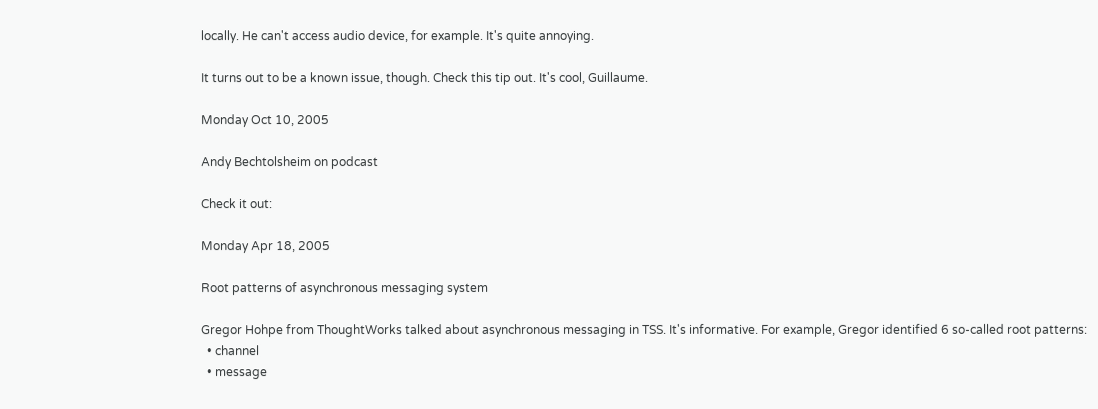locally. He can't access audio device, for example. It's quite annoying.

It turns out to be a known issue, though. Check this tip out. It's cool, Guillaume.

Monday Oct 10, 2005

Andy Bechtolsheim on podcast

Check it out:

Monday Apr 18, 2005

Root patterns of asynchronous messaging system

Gregor Hohpe from ThoughtWorks talked about asynchronous messaging in TSS. It's informative. For example, Gregor identified 6 so-called root patterns:
  • channel
  • message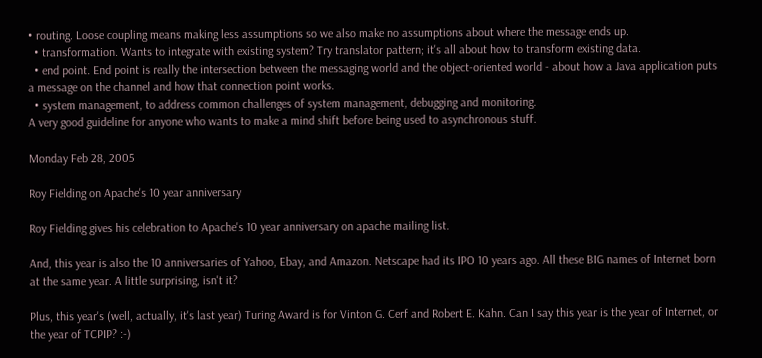• routing. Loose coupling means making less assumptions so we also make no assumptions about where the message ends up.
  • transformation. Wants to integrate with existing system? Try translator pattern; it's all about how to transform existing data.
  • end point. End point is really the intersection between the messaging world and the object-oriented world - about how a Java application puts a message on the channel and how that connection point works.
  • system management, to address common challenges of system management, debugging and monitoring.
A very good guideline for anyone who wants to make a mind shift before being used to asynchronous stuff.

Monday Feb 28, 2005

Roy Fielding on Apache's 10 year anniversary

Roy Fielding gives his celebration to Apache's 10 year anniversary on apache mailing list.

And, this year is also the 10 anniversaries of Yahoo, Ebay, and Amazon. Netscape had its IPO 10 years ago. All these BIG names of Internet born at the same year. A little surprising, isn't it?

Plus, this year's (well, actually, it's last year) Turing Award is for Vinton G. Cerf and Robert E. Kahn. Can I say this year is the year of Internet, or the year of TCPIP? :-)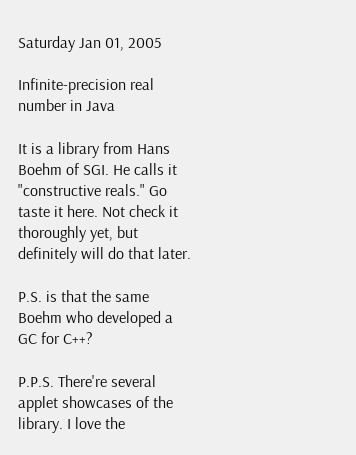Saturday Jan 01, 2005

Infinite-precision real number in Java

It is a library from Hans Boehm of SGI. He calls it "constructive reals." Go taste it here. Not check it thoroughly yet, but definitely will do that later.

P.S. is that the same Boehm who developed a GC for C++?

P.P.S. There're several applet showcases of the library. I love the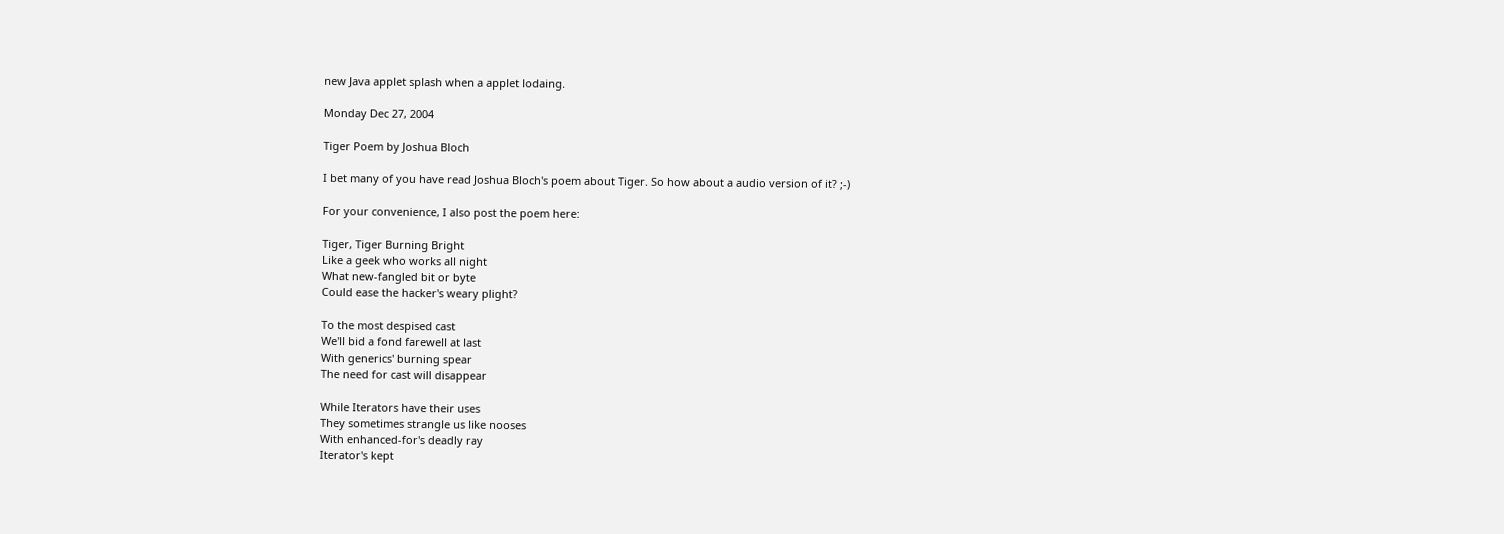new Java applet splash when a applet lodaing.

Monday Dec 27, 2004

Tiger Poem by Joshua Bloch

I bet many of you have read Joshua Bloch's poem about Tiger. So how about a audio version of it? ;-)

For your convenience, I also post the poem here:

Tiger, Tiger Burning Bright
Like a geek who works all night
What new-fangled bit or byte
Could ease the hacker's weary plight?

To the most despised cast
We'll bid a fond farewell at last
With generics' burning spear
The need for cast will disappear

While Iterators have their uses
They sometimes strangle us like nooses
With enhanced-for's deadly ray
Iterator's kept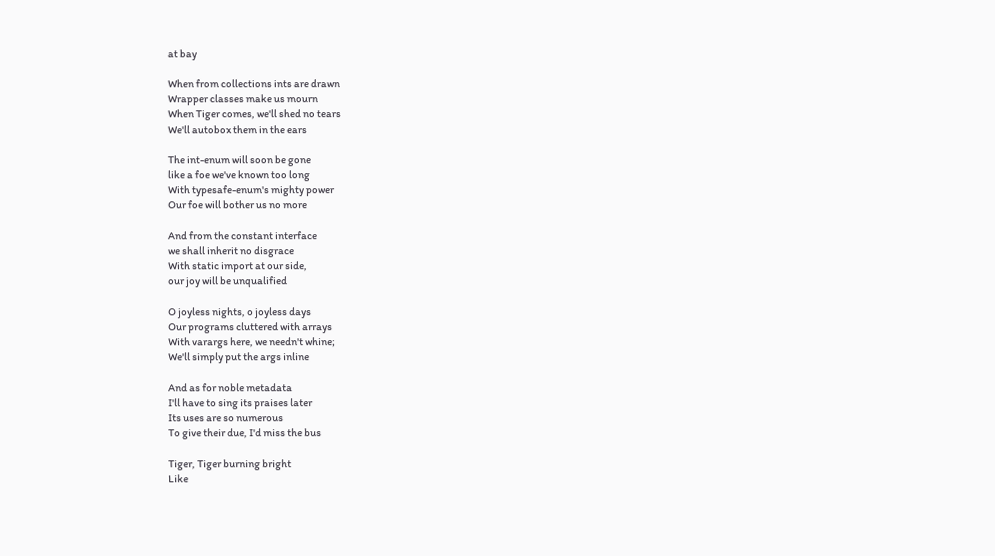at bay

When from collections ints are drawn
Wrapper classes make us mourn
When Tiger comes, we'll shed no tears
We'll autobox them in the ears

The int-enum will soon be gone
like a foe we've known too long
With typesafe-enum's mighty power
Our foe will bother us no more

And from the constant interface
we shall inherit no disgrace
With static import at our side,
our joy will be unqualified

O joyless nights, o joyless days
Our programs cluttered with arrays
With varargs here, we needn't whine;
We'll simply put the args inline

And as for noble metadata
I'll have to sing its praises later
Its uses are so numerous
To give their due, I'd miss the bus

Tiger, Tiger burning bright
Like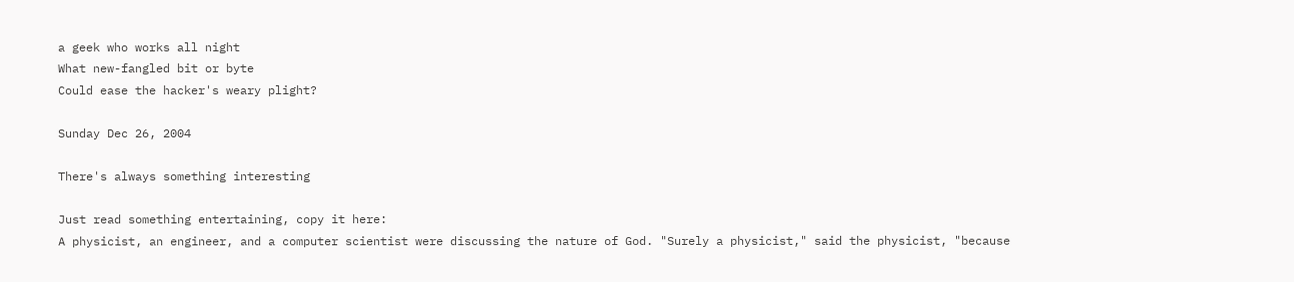a geek who works all night
What new-fangled bit or byte
Could ease the hacker's weary plight?

Sunday Dec 26, 2004

There's always something interesting

Just read something entertaining, copy it here:
A physicist, an engineer, and a computer scientist were discussing the nature of God. "Surely a physicist," said the physicist, "because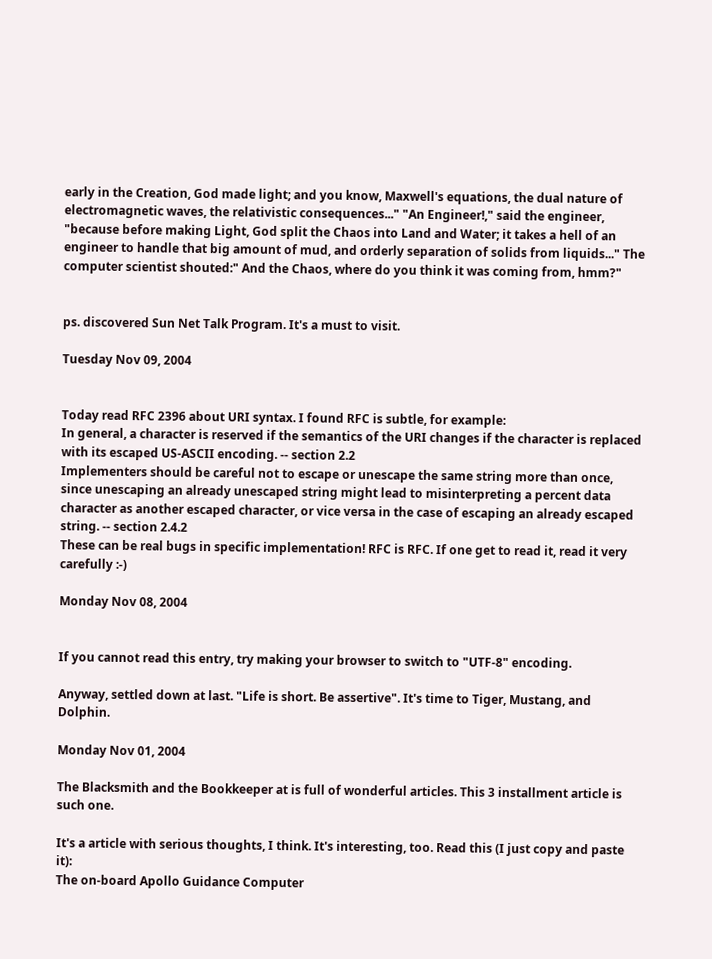early in the Creation, God made light; and you know, Maxwell's equations, the dual nature of electromagnetic waves, the relativistic consequences..." "An Engineer!," said the engineer, "because before making Light, God split the Chaos into Land and Water; it takes a hell of an engineer to handle that big amount of mud, and orderly separation of solids from liquids..." The computer scientist shouted:" And the Chaos, where do you think it was coming from, hmm?"


ps. discovered Sun Net Talk Program. It's a must to visit.

Tuesday Nov 09, 2004


Today read RFC 2396 about URI syntax. I found RFC is subtle, for example:
In general, a character is reserved if the semantics of the URI changes if the character is replaced with its escaped US-ASCII encoding. -- section 2.2
Implementers should be careful not to escape or unescape the same string more than once, since unescaping an already unescaped string might lead to misinterpreting a percent data character as another escaped character, or vice versa in the case of escaping an already escaped string. -- section 2.4.2
These can be real bugs in specific implementation! RFC is RFC. If one get to read it, read it very carefully :-)

Monday Nov 08, 2004


If you cannot read this entry, try making your browser to switch to "UTF-8" encoding.

Anyway, settled down at last. "Life is short. Be assertive". It's time to Tiger, Mustang, and Dolphin.

Monday Nov 01, 2004

The Blacksmith and the Bookkeeper at is full of wonderful articles. This 3 installment article is such one.

It's a article with serious thoughts, I think. It's interesting, too. Read this (I just copy and paste it):
The on-board Apollo Guidance Computer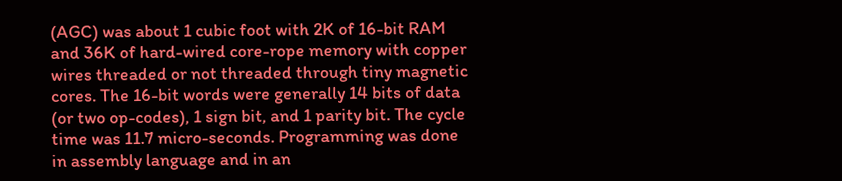(AGC) was about 1 cubic foot with 2K of 16-bit RAM and 36K of hard-wired core-rope memory with copper wires threaded or not threaded through tiny magnetic cores. The 16-bit words were generally 14 bits of data (or two op-codes), 1 sign bit, and 1 parity bit. The cycle time was 11.7 micro-seconds. Programming was done in assembly language and in an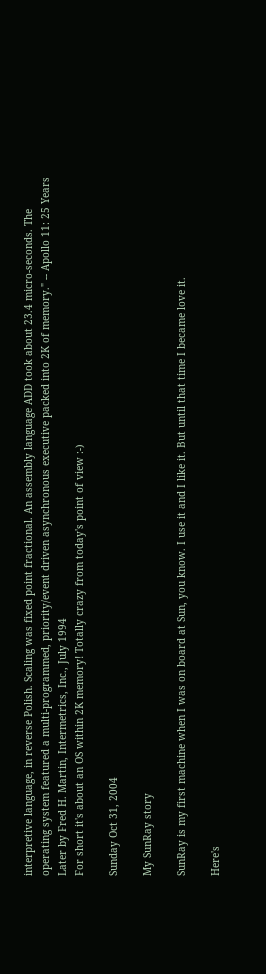interpretive language, in reverse Polish. Scaling was fixed point fractional. An assembly language ADD took about 23.4 micro-seconds. The operating system featured a multi-programmed, priority/event driven asynchronous executive packed into 2K of memory." -- Apollo 11: 25 Years Later by Fred H. Martin, Intermetrics, Inc., July 1994
For short it's about an OS within 2K memory! Totally crazy from today's point of view :-)

Sunday Oct 31, 2004

My SunRay story

SunRay is my first machine when I was on board at Sun, you know. I use it and I like it. But until that time I became love it.

Here's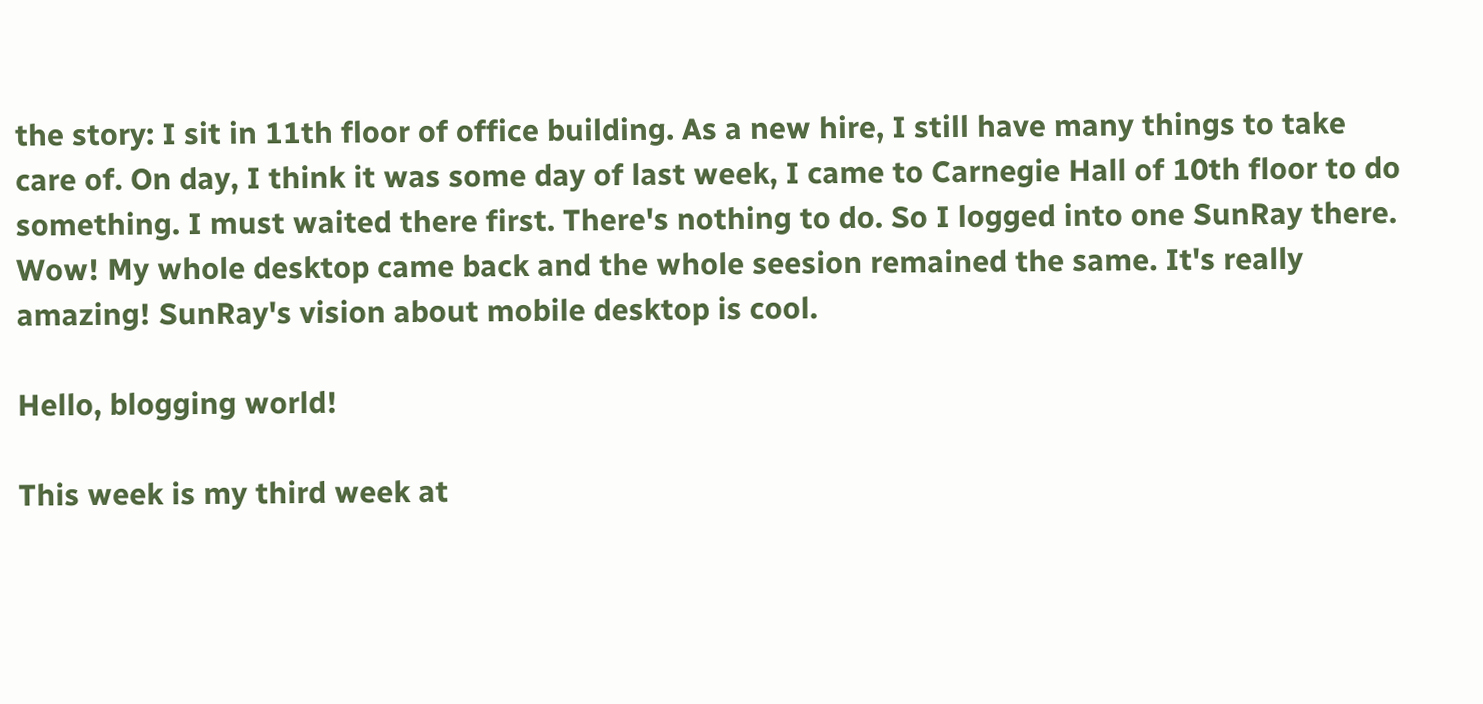the story: I sit in 11th floor of office building. As a new hire, I still have many things to take care of. On day, I think it was some day of last week, I came to Carnegie Hall of 10th floor to do something. I must waited there first. There's nothing to do. So I logged into one SunRay there. Wow! My whole desktop came back and the whole seesion remained the same. It's really amazing! SunRay's vision about mobile desktop is cool.

Hello, blogging world!

This week is my third week at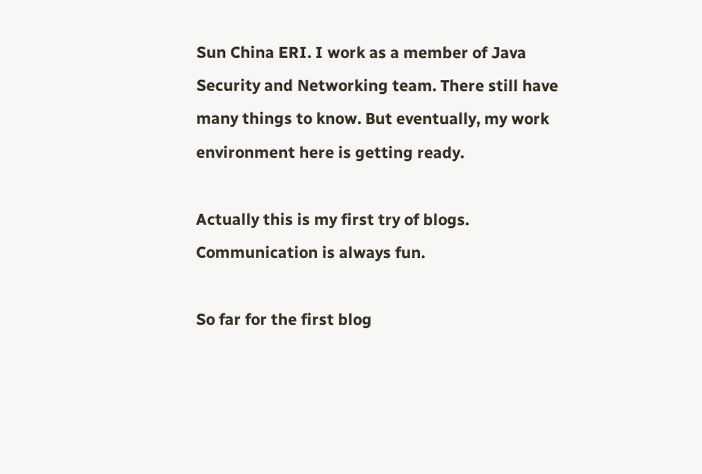Sun China ERI. I work as a member of Java Security and Networking team. There still have many things to know. But eventually, my work environment here is getting ready.

Actually this is my first try of blogs. Communication is always fun.

So far for the first blog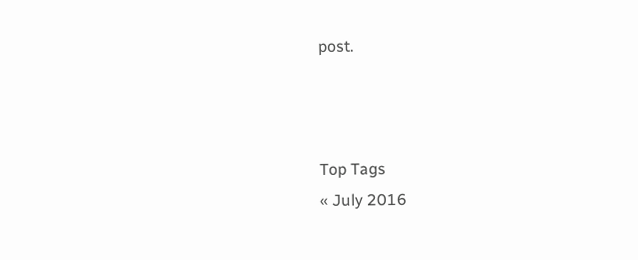post.



Top Tags
« July 2016